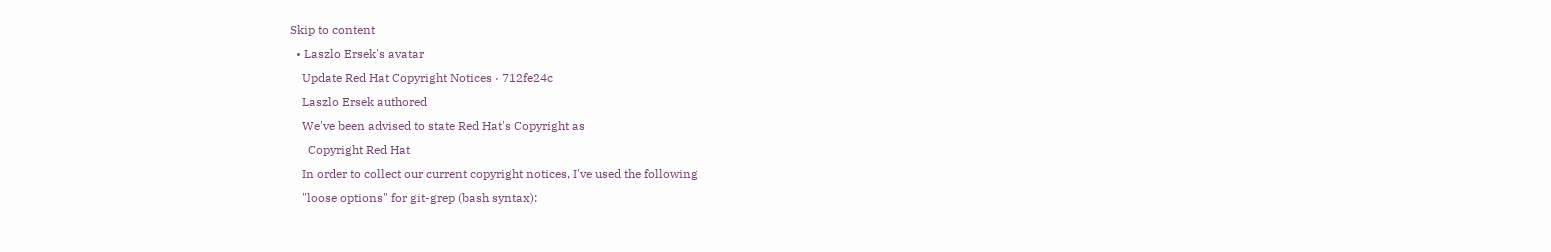Skip to content
  • Laszlo Ersek's avatar
    Update Red Hat Copyright Notices · 712fe24c
    Laszlo Ersek authored
    We've been advised to state Red Hat's Copyright as
      Copyright Red Hat
    In order to collect our current copyright notices, I've used the following
    "loose options" for git-grep (bash syntax):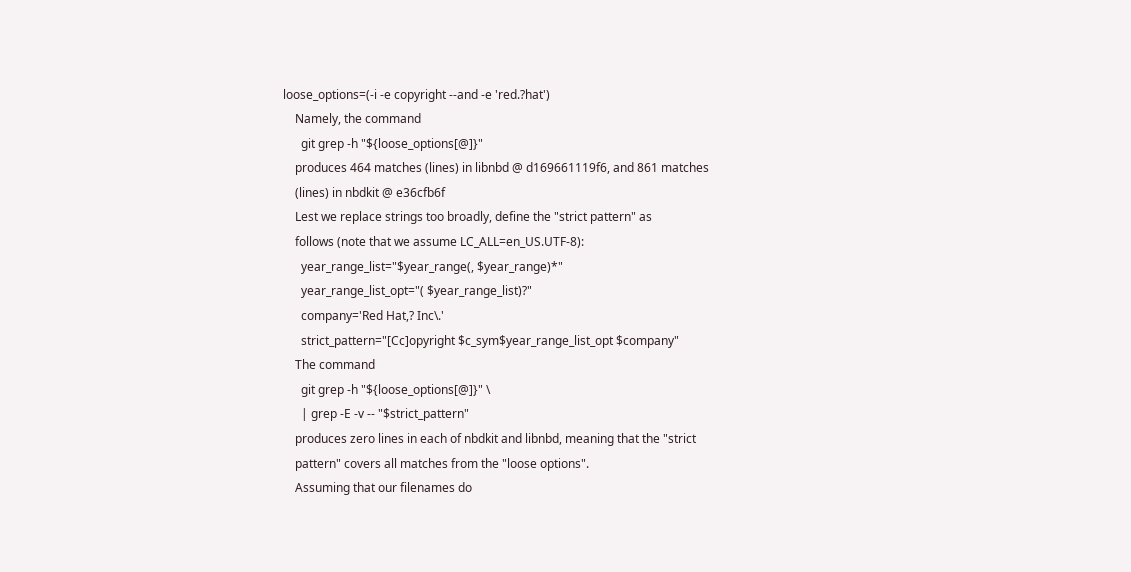loose_options=(-i -e copyright --and -e 'red.?hat')
    Namely, the command
      git grep -h "${loose_options[@]}"
    produces 464 matches (lines) in libnbd @ d169661119f6, and 861 matches
    (lines) in nbdkit @ e36cfb6f
    Lest we replace strings too broadly, define the "strict pattern" as
    follows (note that we assume LC_ALL=en_US.UTF-8):
      year_range_list="$year_range(, $year_range)*"
      year_range_list_opt="( $year_range_list)?"
      company='Red Hat,? Inc\.'
      strict_pattern="[Cc]opyright $c_sym$year_range_list_opt $company"
    The command
      git grep -h "${loose_options[@]}" \
      | grep -E -v -- "$strict_pattern"
    produces zero lines in each of nbdkit and libnbd, meaning that the "strict
    pattern" covers all matches from the "loose options".
    Assuming that our filenames do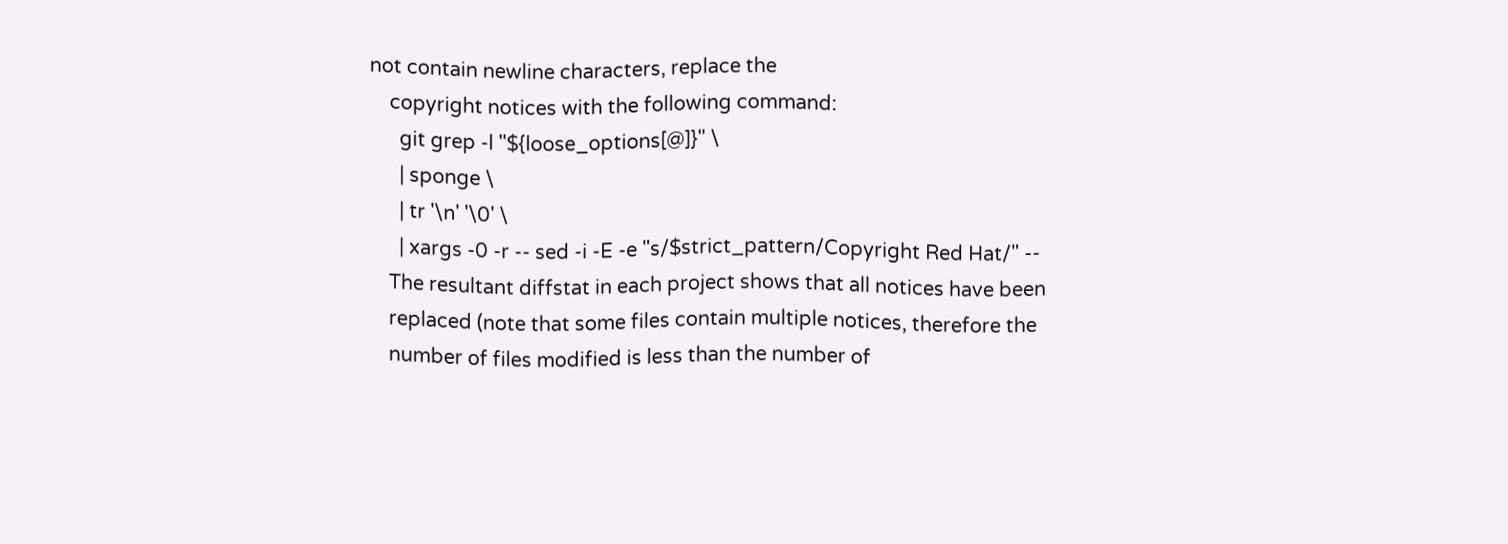not contain newline characters, replace the
    copyright notices with the following command:
      git grep -l "${loose_options[@]}" \
      | sponge \
      | tr '\n' '\0' \
      | xargs -0 -r -- sed -i -E -e "s/$strict_pattern/Copyright Red Hat/" --
    The resultant diffstat in each project shows that all notices have been
    replaced (note that some files contain multiple notices, therefore the
    number of files modified is less than the number of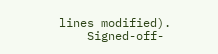lines modified).
    Signed-off-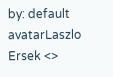by: default avatarLaszlo Ersek <>